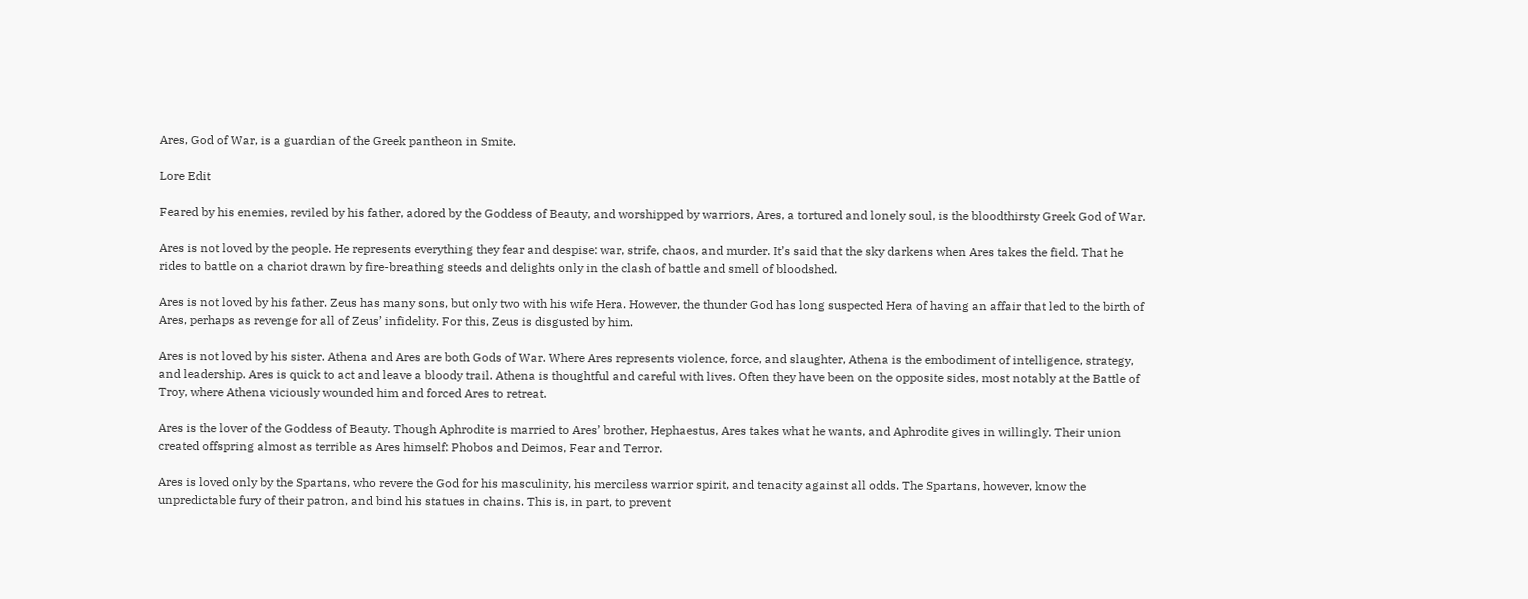Ares, God of War, is a guardian of the Greek pantheon in Smite.

Lore Edit

Feared by his enemies, reviled by his father, adored by the Goddess of Beauty, and worshipped by warriors, Ares, a tortured and lonely soul, is the bloodthirsty Greek God of War.

Ares is not loved by the people. He represents everything they fear and despise: war, strife, chaos, and murder. It’s said that the sky darkens when Ares takes the field. That he rides to battle on a chariot drawn by fire-breathing steeds and delights only in the clash of battle and smell of bloodshed.

Ares is not loved by his father. Zeus has many sons, but only two with his wife Hera. However, the thunder God has long suspected Hera of having an affair that led to the birth of Ares, perhaps as revenge for all of Zeus’ infidelity. For this, Zeus is disgusted by him.

Ares is not loved by his sister. Athena and Ares are both Gods of War. Where Ares represents violence, force, and slaughter, Athena is the embodiment of intelligence, strategy, and leadership. Ares is quick to act and leave a bloody trail. Athena is thoughtful and careful with lives. Often they have been on the opposite sides, most notably at the Battle of Troy, where Athena viciously wounded him and forced Ares to retreat.

Ares is the lover of the Goddess of Beauty. Though Aphrodite is married to Ares’ brother, Hephaestus, Ares takes what he wants, and Aphrodite gives in willingly. Their union created offspring almost as terrible as Ares himself: Phobos and Deimos, Fear and Terror.

Ares is loved only by the Spartans, who revere the God for his masculinity, his merciless warrior spirit, and tenacity against all odds. The Spartans, however, know the unpredictable fury of their patron, and bind his statues in chains. This is, in part, to prevent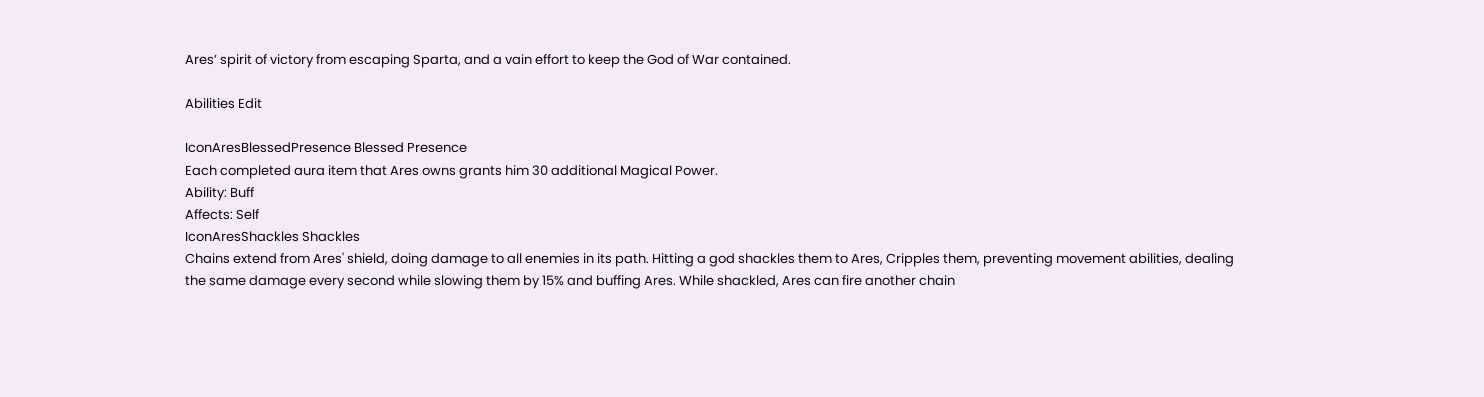Ares’ spirit of victory from escaping Sparta, and a vain effort to keep the God of War contained.

Abilities Edit

IconAresBlessedPresence Blessed Presence
Each completed aura item that Ares owns grants him 30 additional Magical Power.
Ability: Buff
Affects: Self
IconAresShackles Shackles
Chains extend from Ares' shield, doing damage to all enemies in its path. Hitting a god shackles them to Ares, Cripples them, preventing movement abilities, dealing the same damage every second while slowing them by 15% and buffing Ares. While shackled, Ares can fire another chain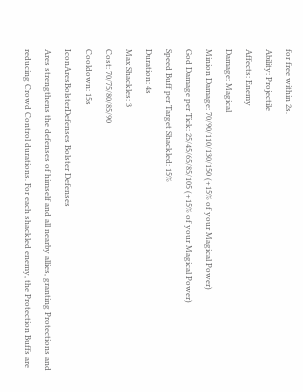for free within 2s.
Ability: Projectile
Affects: Enemy
Damage: Magical
Minion Damage: 70/90/110/130/150 (+15% of your Magical Power)
God Damage per Tick: 25/45/65/85/105 (+15% of your Magical Power)
Speed Buff per Target Shackled: 15%
Duration: 4s
Max Shackles: 3
Cost: 70/75/80/85/90
Cooldown: 15s
IconAresBolsterDefenses Bolster Defenses
Ares strengthens the defenses of himself and all nearby allies, granting Protections and reducing Crowd Control durations. For each shackled enemy, the Protection Buffs are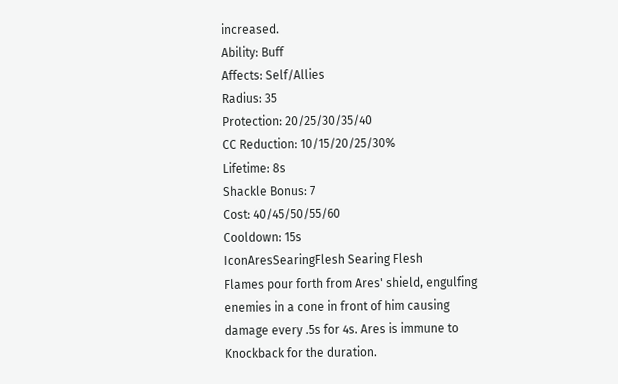increased.
Ability: Buff
Affects: Self/Allies
Radius: 35
Protection: 20/25/30/35/40
CC Reduction: 10/15/20/25/30%
Lifetime: 8s
Shackle Bonus: 7
Cost: 40/45/50/55/60
Cooldown: 15s
IconAresSearingFlesh Searing Flesh
Flames pour forth from Ares' shield, engulfing enemies in a cone in front of him causing damage every .5s for 4s. Ares is immune to Knockback for the duration.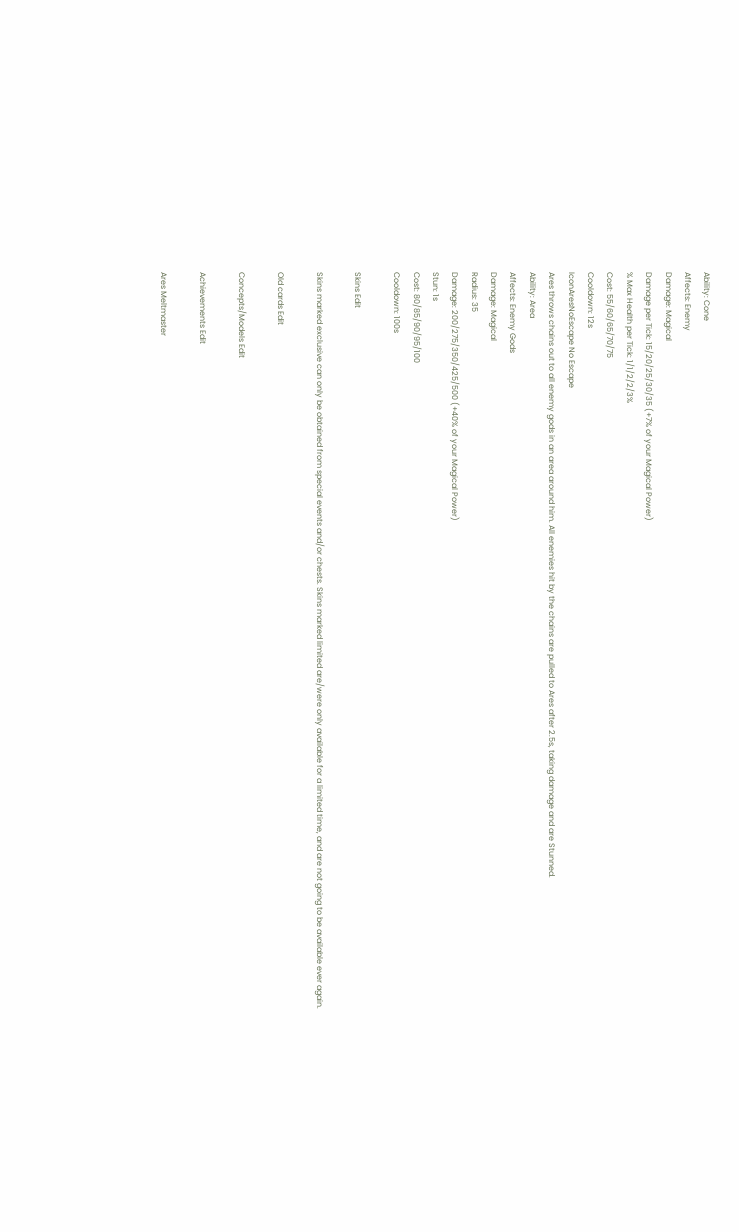Ability: Cone
Affects: Enemy
Damage: Magical
Damage per Tick: 15/20/25/30/35 (+7% of your Magical Power)
% Max Health per Tick: 1/1/2/2/3%
Cost: 55/60/65/70/75
Cooldown: 12s
IconAresNoEscape No Escape
Ares throws chains out to all enemy gods in an area around him. All enemies hit by the chains are pulled to Ares after 2.5s, taking damage and are Stunned.
Ability: Area
Affects: Enemy Gods
Damage: Magical
Radius: 35
Damage: 200/275/350/425/500 (+40% of your Magical Power)
Stun: 1s
Cost: 80/85/90/95/100
Cooldown: 100s

Skins Edit

Skins marked exclusive can only be obtained from special events and/or chests. Skins marked limited are/were only available for a limited time, and are not going to be available ever again.

Old cards Edit

Concepts/Models Edit

Achievements Edit

Ares Meltmaster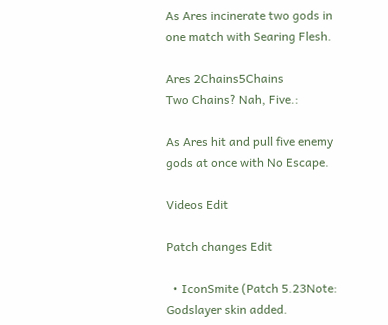As Ares incinerate two gods in one match with Searing Flesh.

Ares 2Chains5Chains
Two Chains? Nah, Five.:

As Ares hit and pull five enemy gods at once with No Escape.

Videos Edit

Patch changes Edit

  • IconSmite (Patch 5.23Note: Godslayer skin added.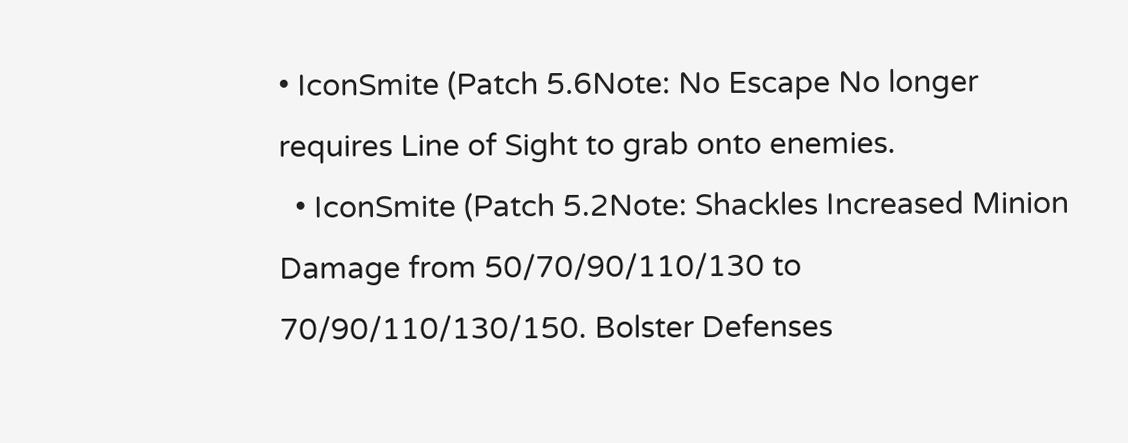• IconSmite (Patch 5.6Note: No Escape No longer requires Line of Sight to grab onto enemies.
  • IconSmite (Patch 5.2Note: Shackles Increased Minion Damage from 50/70/90/110/130 to 70/90/110/130/150. Bolster Defenses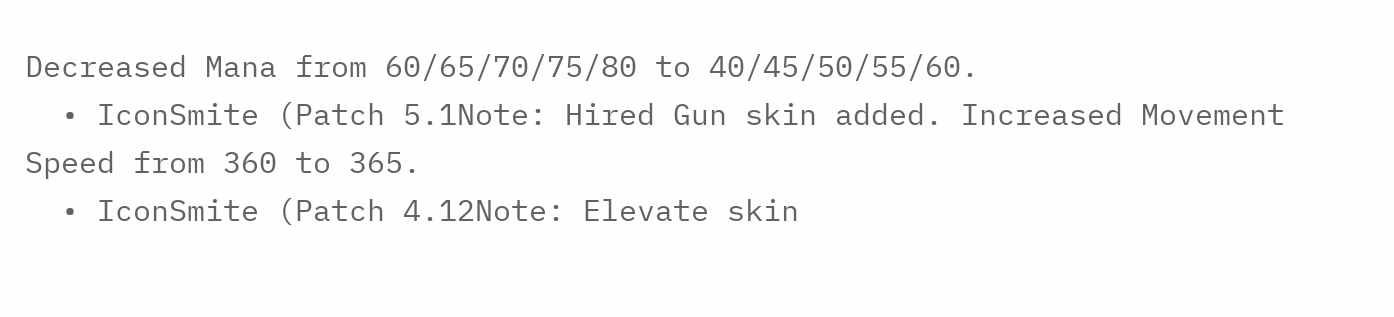Decreased Mana from 60/65/70/75/80 to 40/45/50/55/60.
  • IconSmite (Patch 5.1Note: Hired Gun skin added. Increased Movement Speed from 360 to 365.
  • IconSmite (Patch 4.12Note: Elevate skin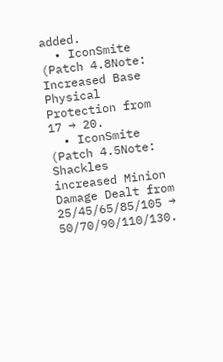added.
  • IconSmite (Patch 4.8Note: Increased Base Physical Protection from 17 → 20.
  • IconSmite (Patch 4.5Note: Shackles increased Minion Damage Dealt from 25/45/65/85/105 → 50/70/90/110/130.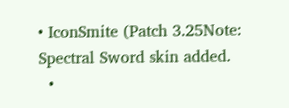• IconSmite (Patch 3.25Note: Spectral Sword skin added.
  •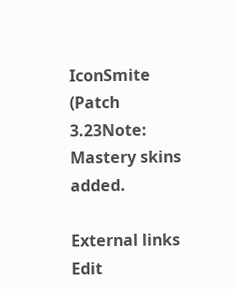IconSmite (Patch 3.23Note: Mastery skins added.

External links Edit